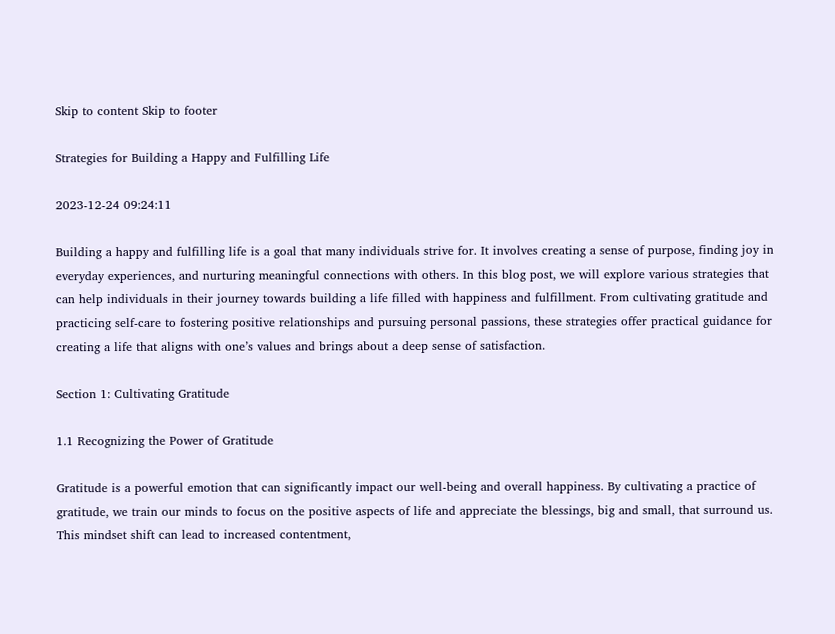Skip to content Skip to footer

Strategies for Building a Happy and Fulfilling Life

2023-12-24 09:24:11

Building a happy and fulfilling life is a goal that many individuals strive for. It involves creating a sense of purpose, finding joy in everyday experiences, and nurturing meaningful connections with others. In this blog post, we will explore various strategies that can help individuals in their journey towards building a life filled with happiness and fulfillment. From cultivating gratitude and practicing self-care to fostering positive relationships and pursuing personal passions, these strategies offer practical guidance for creating a life that aligns with one’s values and brings about a deep sense of satisfaction.

Section 1: Cultivating Gratitude

1.1 Recognizing the Power of Gratitude

Gratitude is a powerful emotion that can significantly impact our well-being and overall happiness. By cultivating a practice of gratitude, we train our minds to focus on the positive aspects of life and appreciate the blessings, big and small, that surround us. This mindset shift can lead to increased contentment,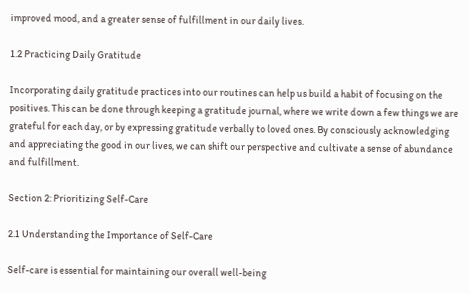improved mood, and a greater sense of fulfillment in our daily lives.

1.2 Practicing Daily Gratitude

Incorporating daily gratitude practices into our routines can help us build a habit of focusing on the positives. This can be done through keeping a gratitude journal, where we write down a few things we are grateful for each day, or by expressing gratitude verbally to loved ones. By consciously acknowledging and appreciating the good in our lives, we can shift our perspective and cultivate a sense of abundance and fulfillment.

Section 2: Prioritizing Self-Care

2.1 Understanding the Importance of Self-Care

Self-care is essential for maintaining our overall well-being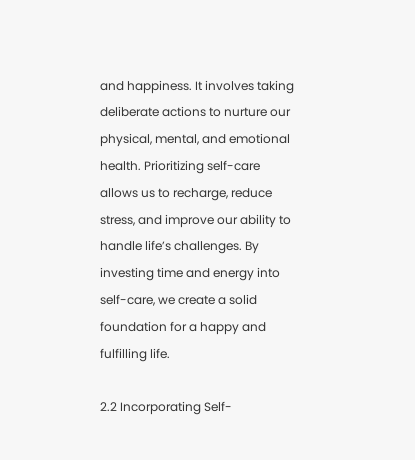and happiness. It involves taking deliberate actions to nurture our physical, mental, and emotional health. Prioritizing self-care allows us to recharge, reduce stress, and improve our ability to handle life’s challenges. By investing time and energy into self-care, we create a solid foundation for a happy and fulfilling life.

2.2 Incorporating Self-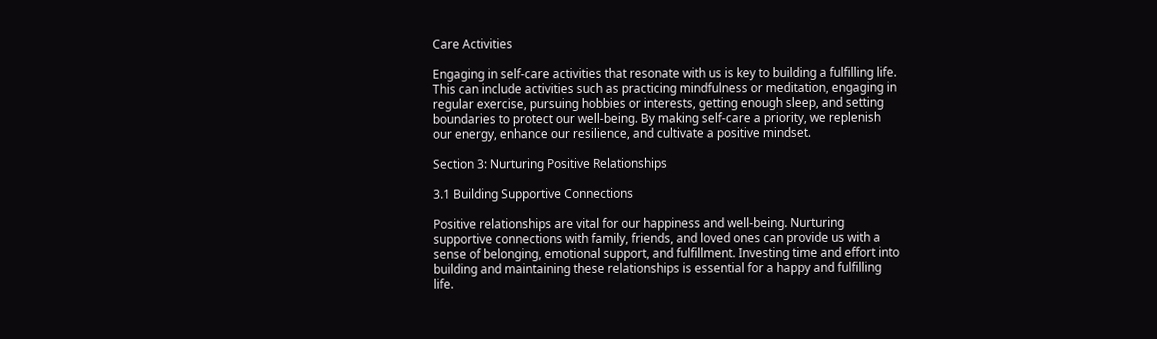Care Activities

Engaging in self-care activities that resonate with us is key to building a fulfilling life. This can include activities such as practicing mindfulness or meditation, engaging in regular exercise, pursuing hobbies or interests, getting enough sleep, and setting boundaries to protect our well-being. By making self-care a priority, we replenish our energy, enhance our resilience, and cultivate a positive mindset.

Section 3: Nurturing Positive Relationships

3.1 Building Supportive Connections

Positive relationships are vital for our happiness and well-being. Nurturing supportive connections with family, friends, and loved ones can provide us with a sense of belonging, emotional support, and fulfillment. Investing time and effort into building and maintaining these relationships is essential for a happy and fulfilling life.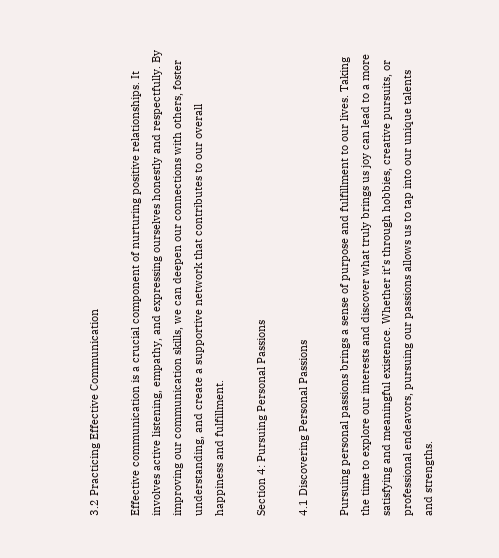3.2 Practicing Effective Communication

Effective communication is a crucial component of nurturing positive relationships. It involves active listening, empathy, and expressing ourselves honestly and respectfully. By improving our communication skills, we can deepen our connections with others, foster understanding, and create a supportive network that contributes to our overall happiness and fulfillment.

Section 4: Pursuing Personal Passions

4.1 Discovering Personal Passions

Pursuing personal passions brings a sense of purpose and fulfillment to our lives. Taking the time to explore our interests and discover what truly brings us joy can lead to a more satisfying and meaningful existence. Whether it’s through hobbies, creative pursuits, or professional endeavors, pursuing our passions allows us to tap into our unique talents and strengths.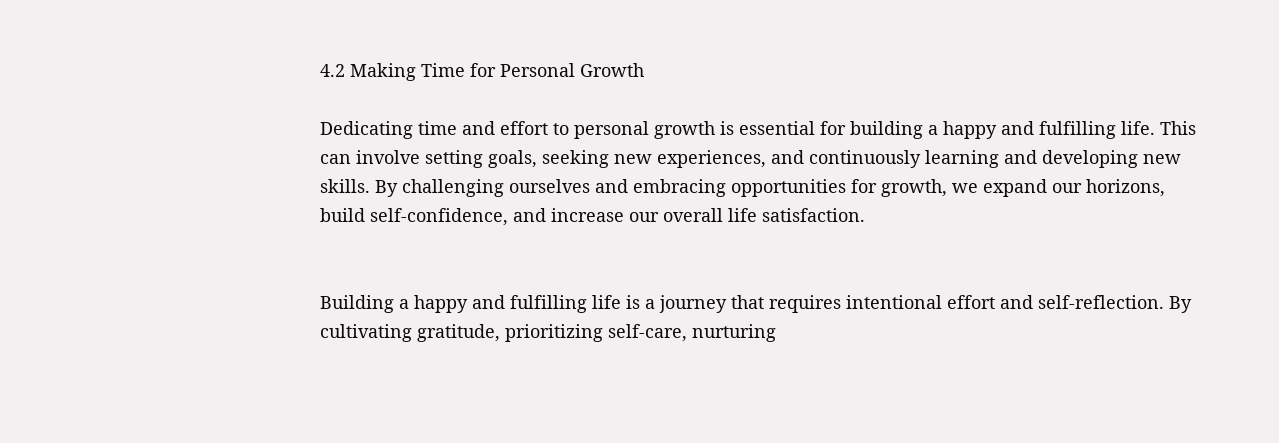4.2 Making Time for Personal Growth

Dedicating time and effort to personal growth is essential for building a happy and fulfilling life. This can involve setting goals, seeking new experiences, and continuously learning and developing new skills. By challenging ourselves and embracing opportunities for growth, we expand our horizons, build self-confidence, and increase our overall life satisfaction.


Building a happy and fulfilling life is a journey that requires intentional effort and self-reflection. By cultivating gratitude, prioritizing self-care, nurturing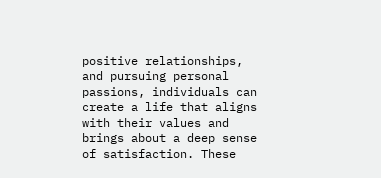positive relationships, and pursuing personal passions, individuals can create a life that aligns with their values and brings about a deep sense of satisfaction. These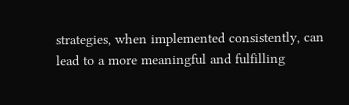strategies, when implemented consistently, can lead to a more meaningful and fulfilling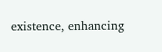existence, enhancing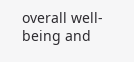overall well-being and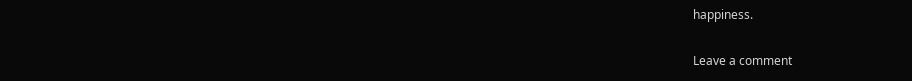happiness.

Leave a comment